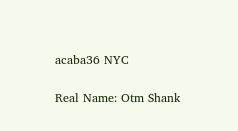acaba36 NYC

Real Name: Otm Shank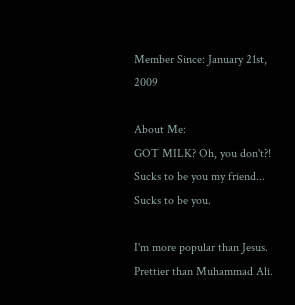Member Since: January 21st, 2009

About Me:
GOT MILK? Oh, you don't?! Sucks to be you my friend... Sucks to be you.

I'm more popular than Jesus.
Prettier than Muhammad Ali.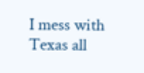I mess with Texas all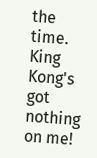the time.
King Kong's got nothing on me!